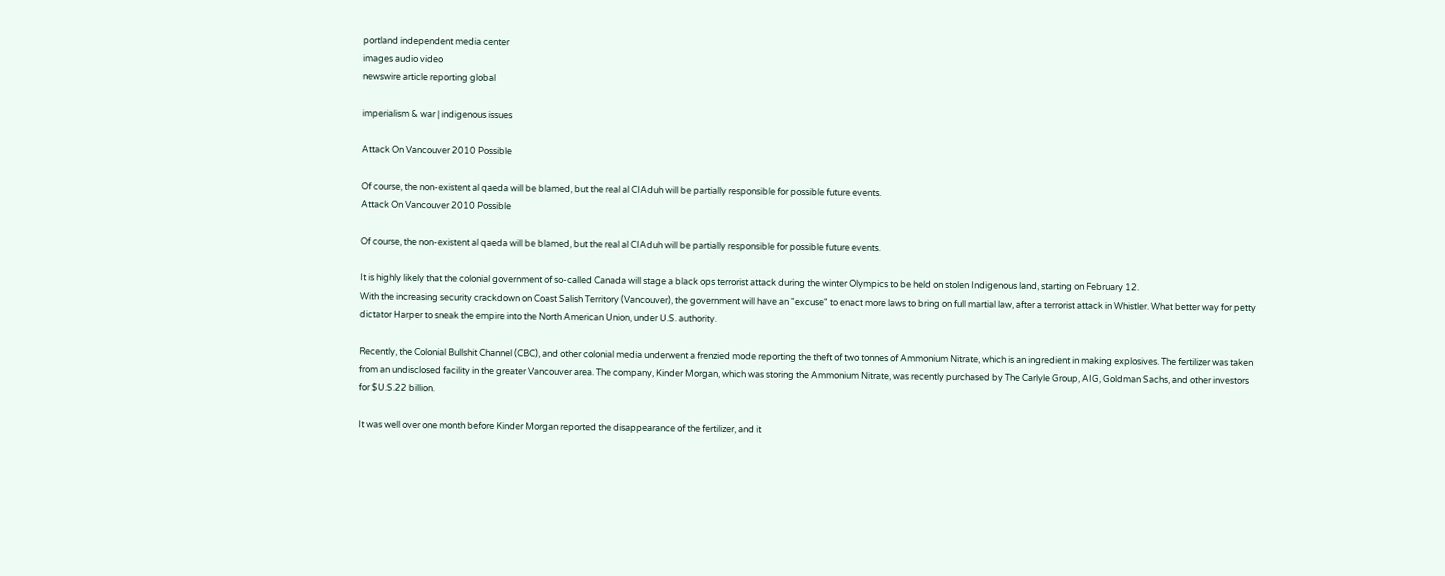portland independent media center
images audio video
newswire article reporting global

imperialism & war | indigenous issues

Attack On Vancouver 2010 Possible

Of course, the non-existent al qaeda will be blamed, but the real al CIAduh will be partially responsible for possible future events.
Attack On Vancouver 2010 Possible

Of course, the non-existent al qaeda will be blamed, but the real al CIAduh will be partially responsible for possible future events.

It is highly likely that the colonial government of so-called Canada will stage a black ops terrorist attack during the winter Olympics to be held on stolen Indigenous land, starting on February 12.
With the increasing security crackdown on Coast Salish Territory (Vancouver), the government will have an "excuse" to enact more laws to bring on full martial law, after a terrorist attack in Whistler. What better way for petty dictator Harper to sneak the empire into the North American Union, under U.S. authority.

Recently, the Colonial Bullshit Channel (CBC), and other colonial media underwent a frenzied mode reporting the theft of two tonnes of Ammonium Nitrate, which is an ingredient in making explosives. The fertilizer was taken from an undisclosed facility in the greater Vancouver area. The company, Kinder Morgan, which was storing the Ammonium Nitrate, was recently purchased by The Carlyle Group, AIG, Goldman Sachs, and other investors for $U.S.22 billion.

It was well over one month before Kinder Morgan reported the disappearance of the fertilizer, and it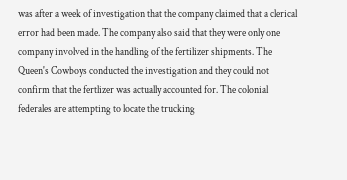was after a week of investigation that the company claimed that a clerical error had been made. The company also said that they were only one company involved in the handling of the fertilizer shipments. The Queen's Cowboys conducted the investigation and they could not confirm that the fertlizer was actually accounted for. The colonial federales are attempting to locate the trucking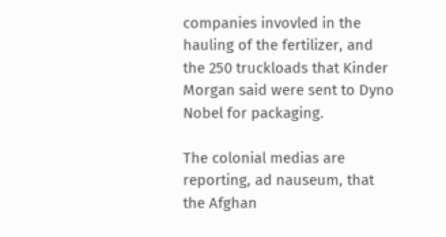companies invovled in the hauling of the fertilizer, and the 250 truckloads that Kinder Morgan said were sent to Dyno Nobel for packaging.

The colonial medias are reporting, ad nauseum, that the Afghan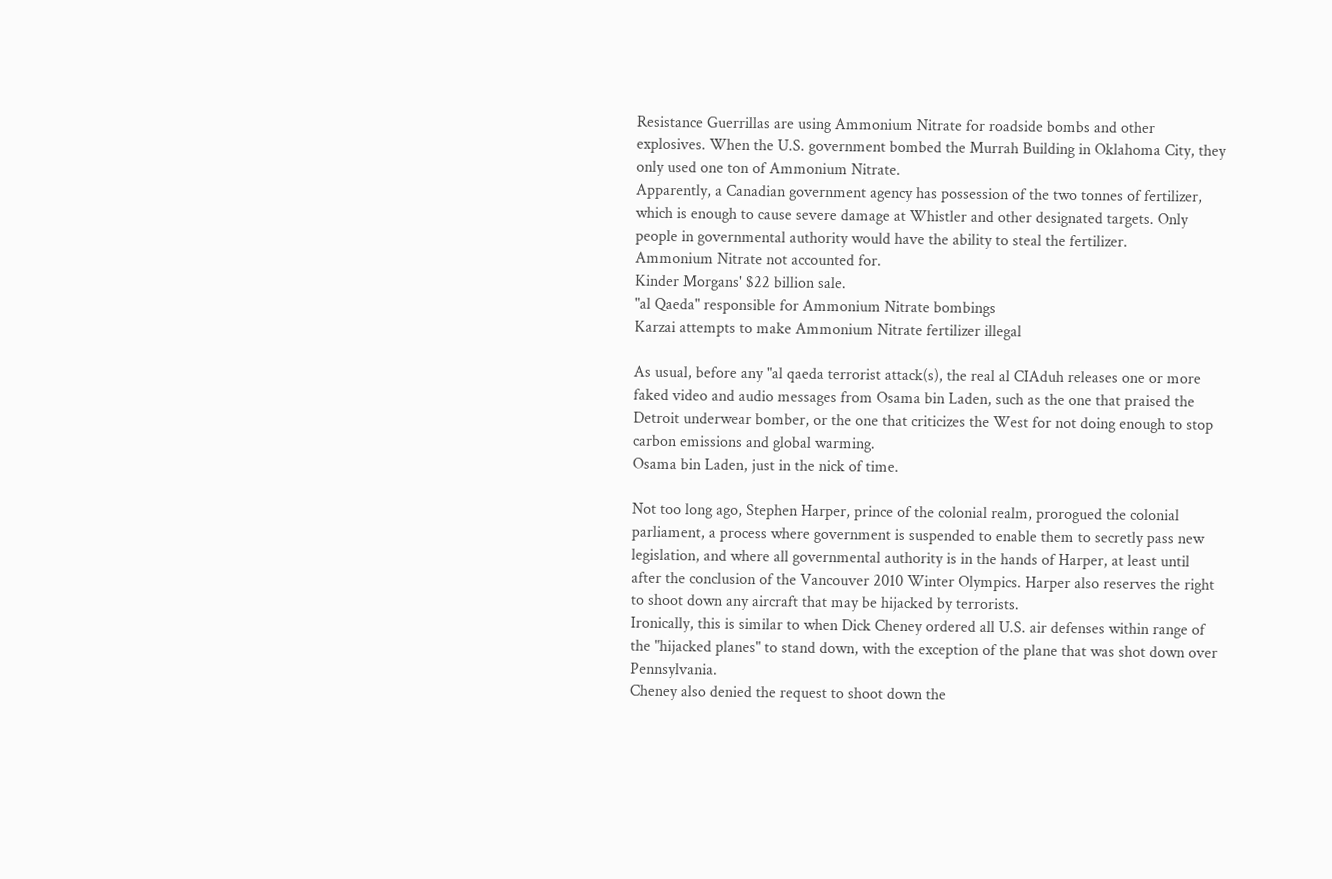Resistance Guerrillas are using Ammonium Nitrate for roadside bombs and other explosives. When the U.S. government bombed the Murrah Building in Oklahoma City, they only used one ton of Ammonium Nitrate.
Apparently, a Canadian government agency has possession of the two tonnes of fertilizer, which is enough to cause severe damage at Whistler and other designated targets. Only people in governmental authority would have the ability to steal the fertilizer.
Ammonium Nitrate not accounted for.
Kinder Morgans' $22 billion sale.
"al Qaeda" responsible for Ammonium Nitrate bombings
Karzai attempts to make Ammonium Nitrate fertilizer illegal

As usual, before any "al qaeda terrorist attack(s), the real al CIAduh releases one or more faked video and audio messages from Osama bin Laden, such as the one that praised the Detroit underwear bomber, or the one that criticizes the West for not doing enough to stop carbon emissions and global warming.
Osama bin Laden, just in the nick of time.

Not too long ago, Stephen Harper, prince of the colonial realm, prorogued the colonial parliament, a process where government is suspended to enable them to secretly pass new legislation, and where all governmental authority is in the hands of Harper, at least until after the conclusion of the Vancouver 2010 Winter Olympics. Harper also reserves the right to shoot down any aircraft that may be hijacked by terrorists.
Ironically, this is similar to when Dick Cheney ordered all U.S. air defenses within range of the "hijacked planes" to stand down, with the exception of the plane that was shot down over Pennsylvania.
Cheney also denied the request to shoot down the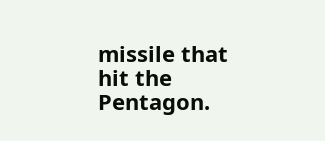missile that hit the Pentagon.